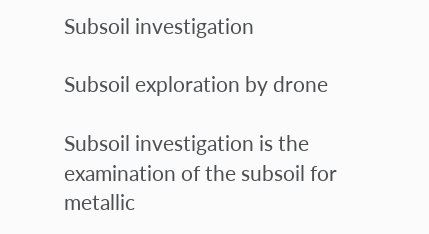Subsoil investigation

Subsoil exploration by drone

Subsoil investigation is the examination of the subsoil for metallic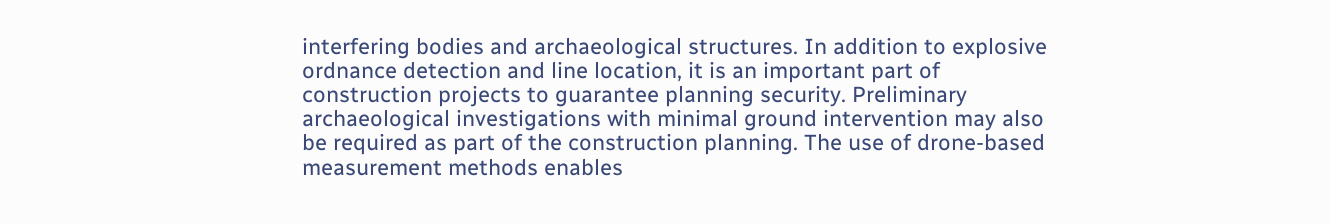interfering bodies and archaeological structures. In addition to explosive ordnance detection and line location, it is an important part of construction projects to guarantee planning security. Preliminary archaeological investigations with minimal ground intervention may also be required as part of the construction planning. The use of drone-based measurement methods enables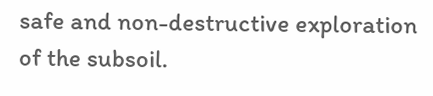safe and non-destructive exploration of the subsoil.